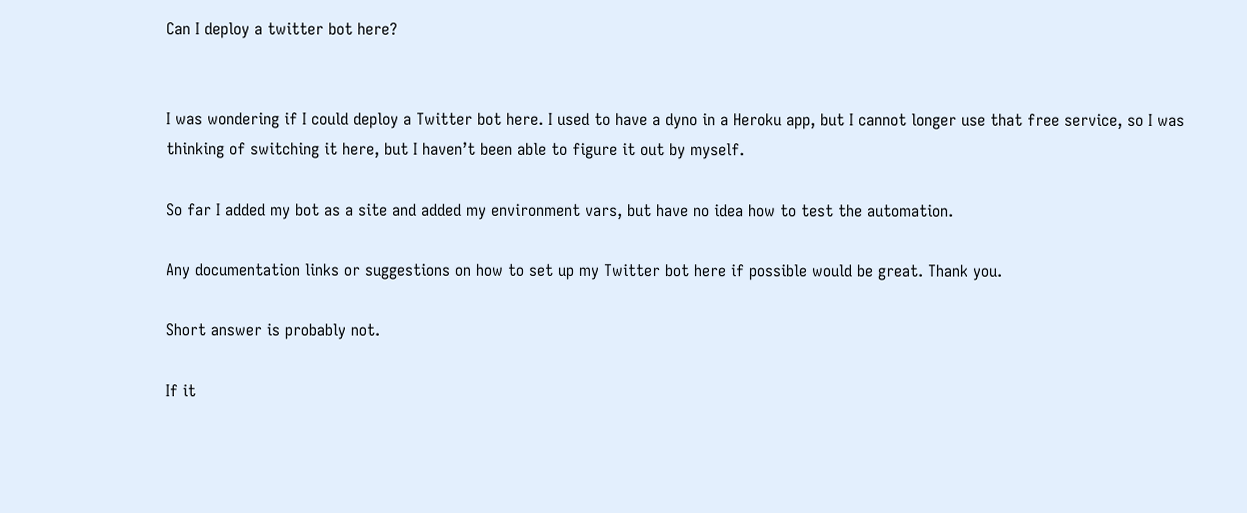Can I deploy a twitter bot here?


I was wondering if I could deploy a Twitter bot here. I used to have a dyno in a Heroku app, but I cannot longer use that free service, so I was thinking of switching it here, but I haven’t been able to figure it out by myself.

So far I added my bot as a site and added my environment vars, but have no idea how to test the automation.

Any documentation links or suggestions on how to set up my Twitter bot here if possible would be great. Thank you.

Short answer is probably not.

If it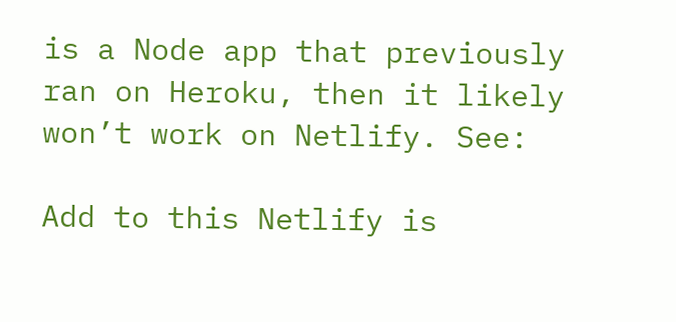is a Node app that previously ran on Heroku, then it likely won’t work on Netlify. See:

Add to this Netlify is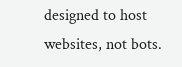designed to host websites, not bots.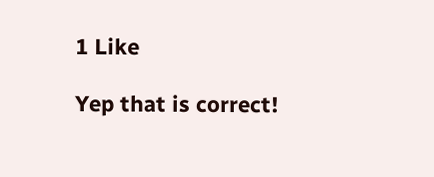1 Like

Yep that is correct!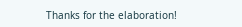Thanks for the elaboration!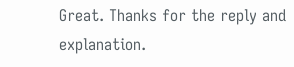Great. Thanks for the reply and explanation.